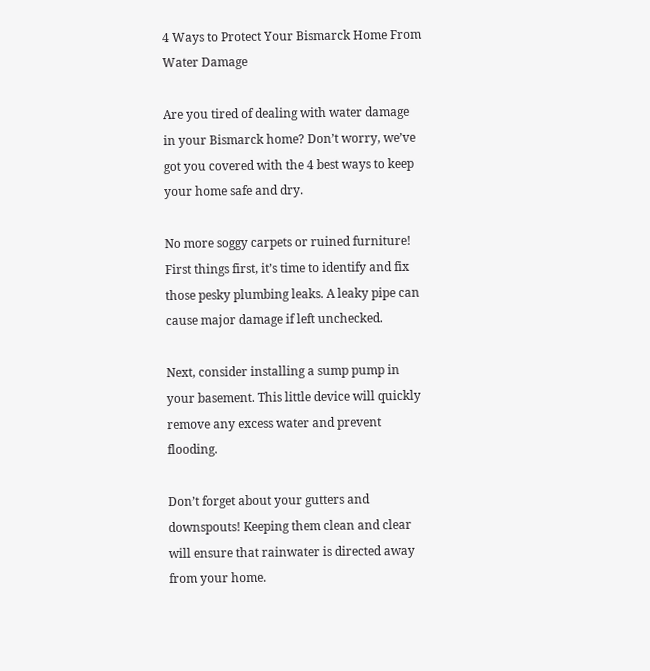4 Ways to Protect Your Bismarck Home From Water Damage

Are you tired of dealing with water damage in your Bismarck home? Don’t worry, we’ve got you covered with the 4 best ways to keep your home safe and dry.

No more soggy carpets or ruined furniture! First things first, it’s time to identify and fix those pesky plumbing leaks. A leaky pipe can cause major damage if left unchecked.

Next, consider installing a sump pump in your basement. This little device will quickly remove any excess water and prevent flooding.

Don’t forget about your gutters and downspouts! Keeping them clean and clear will ensure that rainwater is directed away from your home.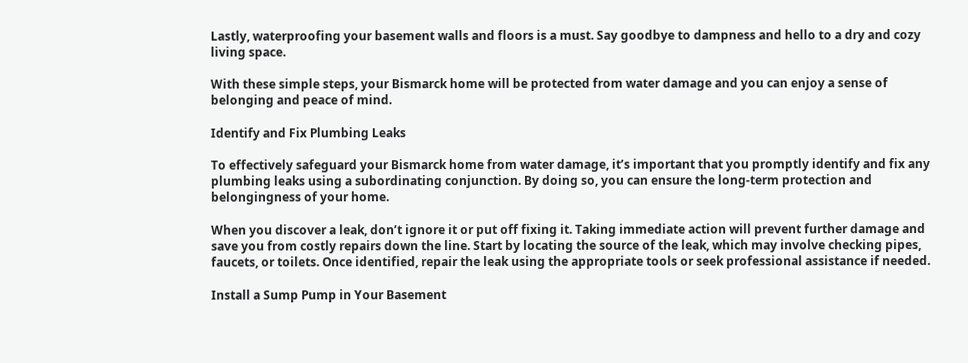Lastly, waterproofing your basement walls and floors is a must. Say goodbye to dampness and hello to a dry and cozy living space.

With these simple steps, your Bismarck home will be protected from water damage and you can enjoy a sense of belonging and peace of mind.

Identify and Fix Plumbing Leaks

To effectively safeguard your Bismarck home from water damage, it’s important that you promptly identify and fix any plumbing leaks using a subordinating conjunction. By doing so, you can ensure the long-term protection and belongingness of your home.

When you discover a leak, don’t ignore it or put off fixing it. Taking immediate action will prevent further damage and save you from costly repairs down the line. Start by locating the source of the leak, which may involve checking pipes, faucets, or toilets. Once identified, repair the leak using the appropriate tools or seek professional assistance if needed.

Install a Sump Pump in Your Basement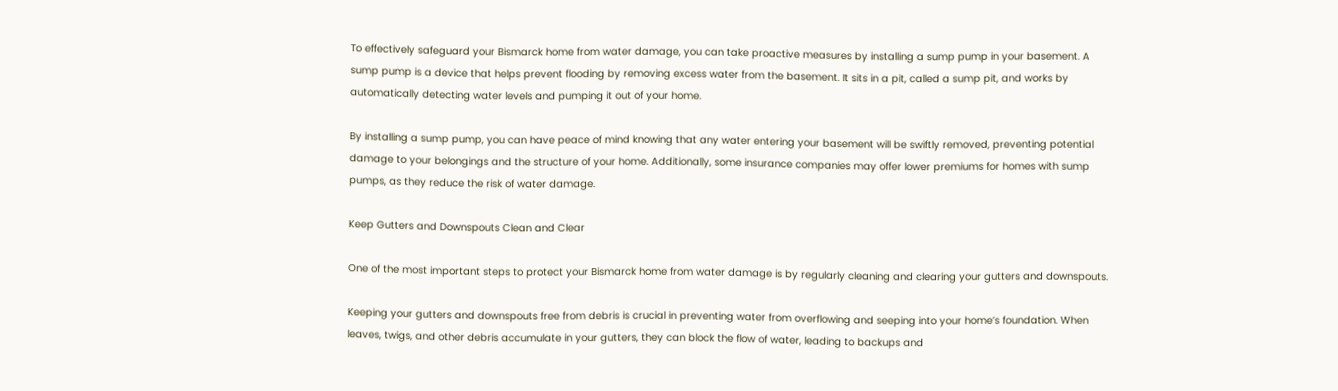To effectively safeguard your Bismarck home from water damage, you can take proactive measures by installing a sump pump in your basement. A sump pump is a device that helps prevent flooding by removing excess water from the basement. It sits in a pit, called a sump pit, and works by automatically detecting water levels and pumping it out of your home.

By installing a sump pump, you can have peace of mind knowing that any water entering your basement will be swiftly removed, preventing potential damage to your belongings and the structure of your home. Additionally, some insurance companies may offer lower premiums for homes with sump pumps, as they reduce the risk of water damage.

Keep Gutters and Downspouts Clean and Clear

One of the most important steps to protect your Bismarck home from water damage is by regularly cleaning and clearing your gutters and downspouts.

Keeping your gutters and downspouts free from debris is crucial in preventing water from overflowing and seeping into your home’s foundation. When leaves, twigs, and other debris accumulate in your gutters, they can block the flow of water, leading to backups and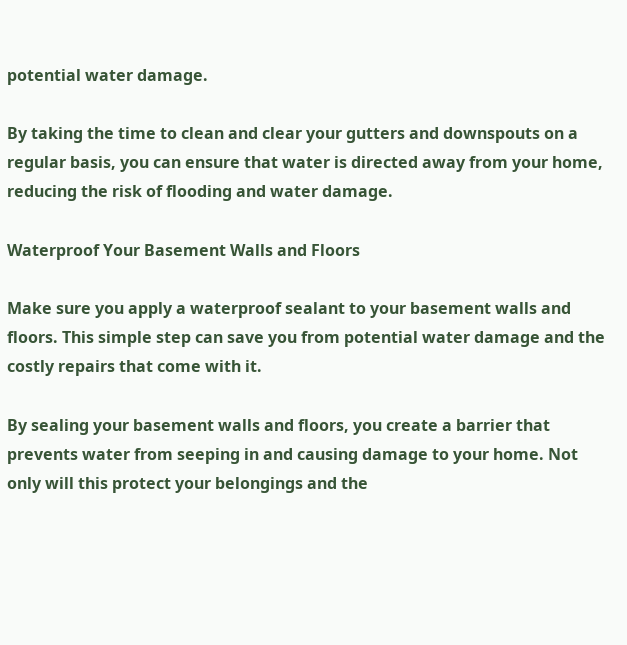potential water damage.

By taking the time to clean and clear your gutters and downspouts on a regular basis, you can ensure that water is directed away from your home, reducing the risk of flooding and water damage.

Waterproof Your Basement Walls and Floors

Make sure you apply a waterproof sealant to your basement walls and floors. This simple step can save you from potential water damage and the costly repairs that come with it.

By sealing your basement walls and floors, you create a barrier that prevents water from seeping in and causing damage to your home. Not only will this protect your belongings and the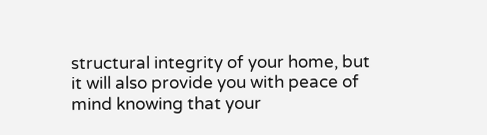structural integrity of your home, but it will also provide you with peace of mind knowing that your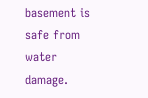basement is safe from water damage.